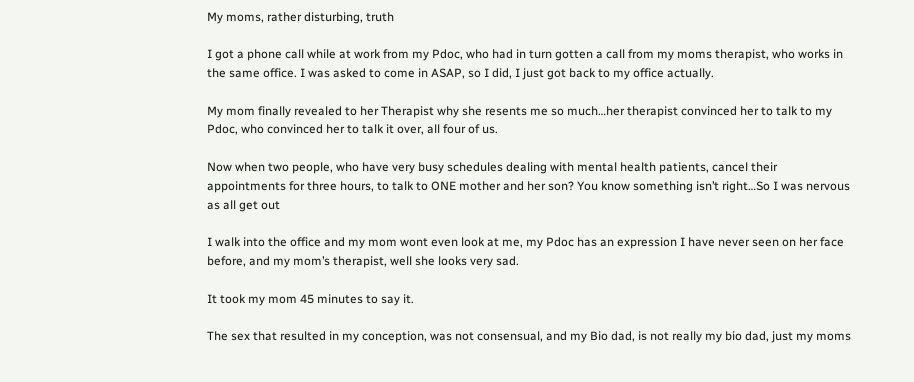My moms, rather disturbing, truth

I got a phone call while at work from my Pdoc, who had in turn gotten a call from my moms therapist, who works in the same office. I was asked to come in ASAP, so I did, I just got back to my office actually.

My mom finally revealed to her Therapist why she resents me so much…her therapist convinced her to talk to my Pdoc, who convinced her to talk it over, all four of us.

Now when two people, who have very busy schedules dealing with mental health patients, cancel their appointments for three hours, to talk to ONE mother and her son? You know something isn’t right…So I was nervous as all get out

I walk into the office and my mom wont even look at me, my Pdoc has an expression I have never seen on her face before, and my mom’s therapist, well she looks very sad.

It took my mom 45 minutes to say it.

The sex that resulted in my conception, was not consensual, and my Bio dad, is not really my bio dad, just my moms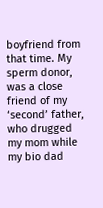boyfriend from that time. My sperm donor, was a close friend of my ‘second’ father, who drugged my mom while my bio dad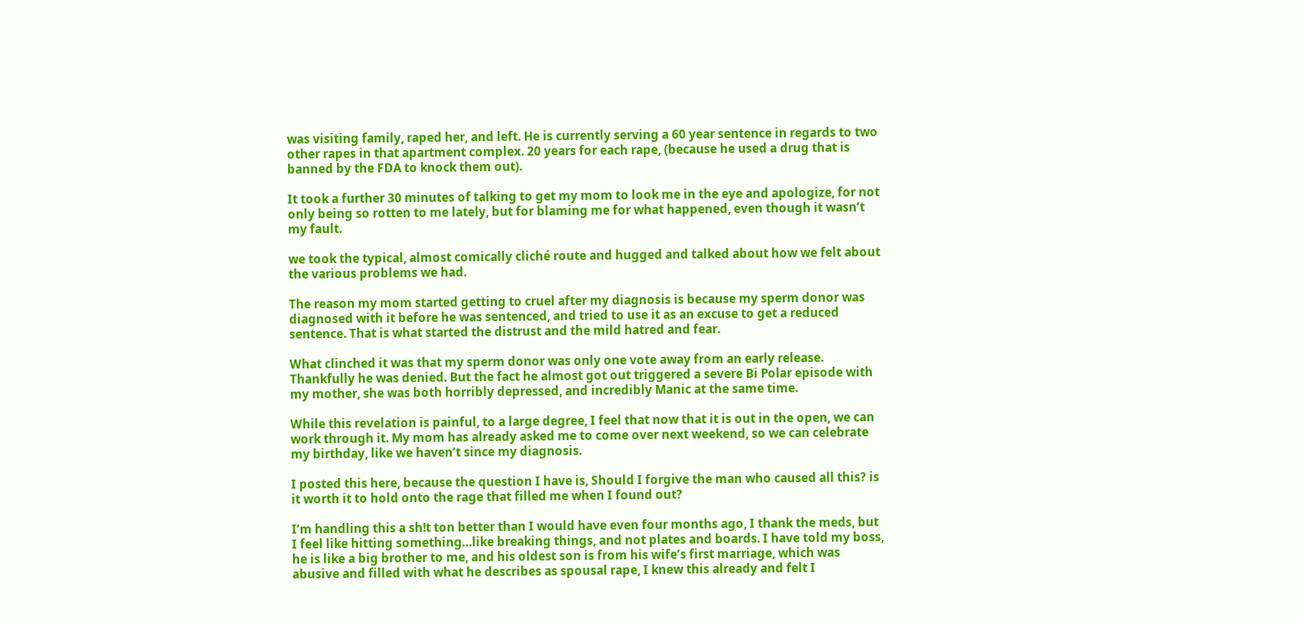was visiting family, raped her, and left. He is currently serving a 60 year sentence in regards to two other rapes in that apartment complex. 20 years for each rape, (because he used a drug that is banned by the FDA to knock them out).

It took a further 30 minutes of talking to get my mom to look me in the eye and apologize, for not only being so rotten to me lately, but for blaming me for what happened, even though it wasn’t my fault.

we took the typical, almost comically cliché route and hugged and talked about how we felt about the various problems we had.

The reason my mom started getting to cruel after my diagnosis is because my sperm donor was diagnosed with it before he was sentenced, and tried to use it as an excuse to get a reduced sentence. That is what started the distrust and the mild hatred and fear.

What clinched it was that my sperm donor was only one vote away from an early release. Thankfully he was denied. But the fact he almost got out triggered a severe Bi Polar episode with my mother, she was both horribly depressed, and incredibly Manic at the same time.

While this revelation is painful, to a large degree, I feel that now that it is out in the open, we can work through it. My mom has already asked me to come over next weekend, so we can celebrate my birthday, like we haven’t since my diagnosis.

I posted this here, because the question I have is, Should I forgive the man who caused all this? is it worth it to hold onto the rage that filled me when I found out?

I’m handling this a sh!t ton better than I would have even four months ago, I thank the meds, but I feel like hitting something…like breaking things, and not plates and boards. I have told my boss, he is like a big brother to me, and his oldest son is from his wife’s first marriage, which was abusive and filled with what he describes as spousal rape, I knew this already and felt I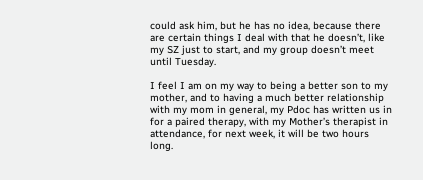could ask him, but he has no idea, because there are certain things I deal with that he doesn’t, like my SZ just to start, and my group doesn’t meet until Tuesday.

I feel I am on my way to being a better son to my mother, and to having a much better relationship with my mom in general, my Pdoc has written us in for a paired therapy, with my Mother’s therapist in attendance, for next week, it will be two hours long.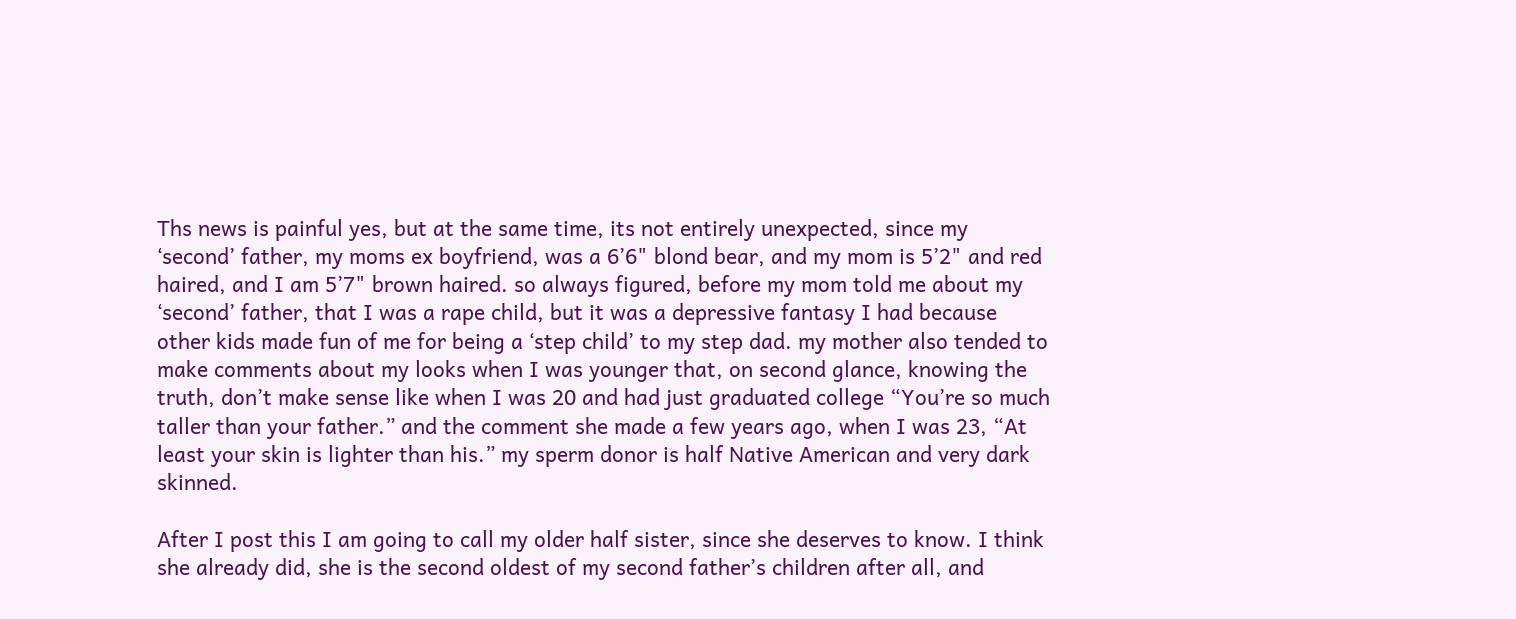Ths news is painful yes, but at the same time, its not entirely unexpected, since my ‘second’ father, my moms ex boyfriend, was a 6’6" blond bear, and my mom is 5’2" and red haired, and I am 5’7" brown haired. so always figured, before my mom told me about my ‘second’ father, that I was a rape child, but it was a depressive fantasy I had because other kids made fun of me for being a ‘step child’ to my step dad. my mother also tended to make comments about my looks when I was younger that, on second glance, knowing the truth, don’t make sense like when I was 20 and had just graduated college “You’re so much taller than your father.” and the comment she made a few years ago, when I was 23, “At least your skin is lighter than his.” my sperm donor is half Native American and very dark skinned.

After I post this I am going to call my older half sister, since she deserves to know. I think she already did, she is the second oldest of my second father’s children after all, and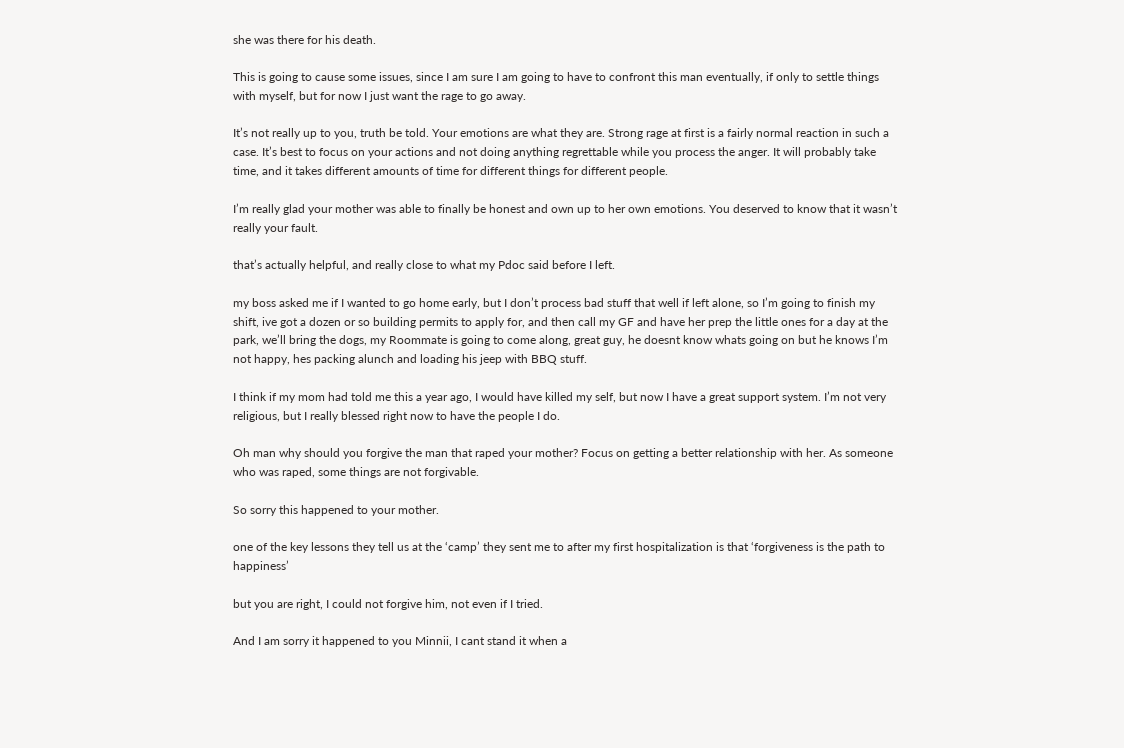she was there for his death.

This is going to cause some issues, since I am sure I am going to have to confront this man eventually, if only to settle things with myself, but for now I just want the rage to go away.

It’s not really up to you, truth be told. Your emotions are what they are. Strong rage at first is a fairly normal reaction in such a case. It’s best to focus on your actions and not doing anything regrettable while you process the anger. It will probably take time, and it takes different amounts of time for different things for different people.

I’m really glad your mother was able to finally be honest and own up to her own emotions. You deserved to know that it wasn’t really your fault.

that’s actually helpful, and really close to what my Pdoc said before I left.

my boss asked me if I wanted to go home early, but I don’t process bad stuff that well if left alone, so I’m going to finish my shift, ive got a dozen or so building permits to apply for, and then call my GF and have her prep the little ones for a day at the park, we’ll bring the dogs, my Roommate is going to come along, great guy, he doesnt know whats going on but he knows I’m not happy, hes packing alunch and loading his jeep with BBQ stuff.

I think if my mom had told me this a year ago, I would have killed my self, but now I have a great support system. I’m not very religious, but I really blessed right now to have the people I do.

Oh man why should you forgive the man that raped your mother? Focus on getting a better relationship with her. As someone who was raped, some things are not forgivable.

So sorry this happened to your mother.

one of the key lessons they tell us at the ‘camp’ they sent me to after my first hospitalization is that ‘forgiveness is the path to happiness’

but you are right, I could not forgive him, not even if I tried.

And I am sorry it happened to you Minnii, I cant stand it when a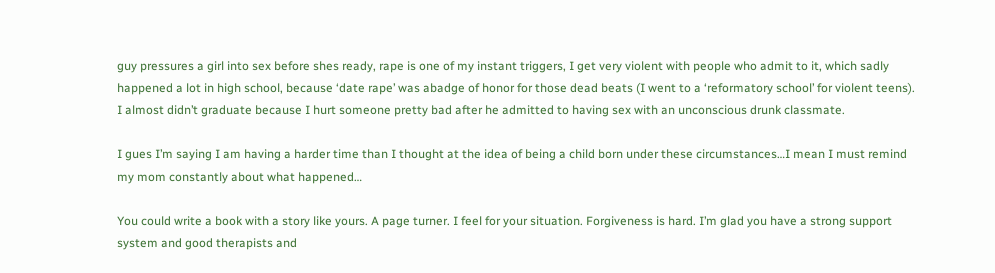guy pressures a girl into sex before shes ready, rape is one of my instant triggers, I get very violent with people who admit to it, which sadly happened a lot in high school, because ‘date rape’ was abadge of honor for those dead beats (I went to a ‘reformatory school’ for violent teens). I almost didn’t graduate because I hurt someone pretty bad after he admitted to having sex with an unconscious drunk classmate.

I gues I’m saying I am having a harder time than I thought at the idea of being a child born under these circumstances…I mean I must remind my mom constantly about what happened…

You could write a book with a story like yours. A page turner. I feel for your situation. Forgiveness is hard. I’m glad you have a strong support system and good therapists and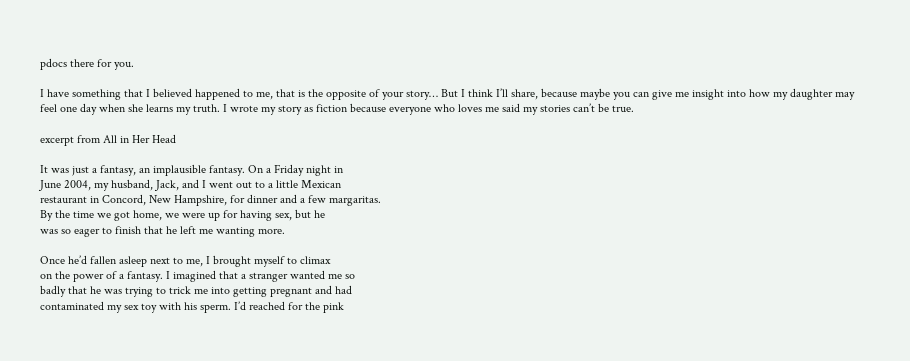pdocs there for you.

I have something that I believed happened to me, that is the opposite of your story… But I think I’ll share, because maybe you can give me insight into how my daughter may feel one day when she learns my truth. I wrote my story as fiction because everyone who loves me said my stories can’t be true.

excerpt from All in Her Head

It was just a fantasy, an implausible fantasy. On a Friday night in
June 2004, my husband, Jack, and I went out to a little Mexican
restaurant in Concord, New Hampshire, for dinner and a few margaritas.
By the time we got home, we were up for having sex, but he
was so eager to finish that he left me wanting more.

Once he’d fallen asleep next to me, I brought myself to climax
on the power of a fantasy. I imagined that a stranger wanted me so
badly that he was trying to trick me into getting pregnant and had
contaminated my sex toy with his sperm. I’d reached for the pink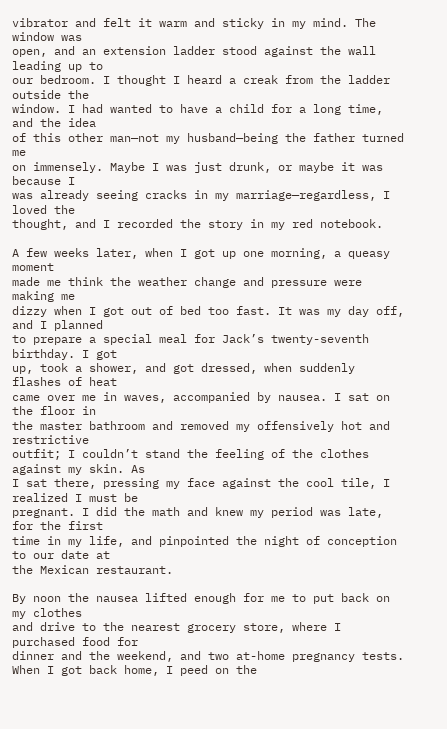vibrator and felt it warm and sticky in my mind. The window was
open, and an extension ladder stood against the wall leading up to
our bedroom. I thought I heard a creak from the ladder outside the
window. I had wanted to have a child for a long time, and the idea
of this other man—not my husband—being the father turned me
on immensely. Maybe I was just drunk, or maybe it was because I
was already seeing cracks in my marriage—regardless, I loved the
thought, and I recorded the story in my red notebook.

A few weeks later, when I got up one morning, a queasy moment
made me think the weather change and pressure were making me
dizzy when I got out of bed too fast. It was my day off, and I planned
to prepare a special meal for Jack’s twenty-seventh birthday. I got
up, took a shower, and got dressed, when suddenly flashes of heat
came over me in waves, accompanied by nausea. I sat on the floor in
the master bathroom and removed my offensively hot and restrictive
outfit; I couldn’t stand the feeling of the clothes against my skin. As
I sat there, pressing my face against the cool tile, I realized I must be
pregnant. I did the math and knew my period was late, for the first
time in my life, and pinpointed the night of conception to our date at
the Mexican restaurant.

By noon the nausea lifted enough for me to put back on my clothes
and drive to the nearest grocery store, where I purchased food for
dinner and the weekend, and two at-home pregnancy tests.
When I got back home, I peed on the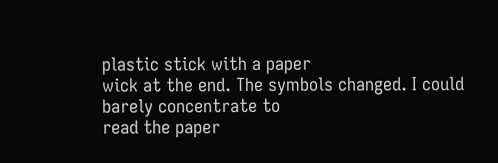plastic stick with a paper
wick at the end. The symbols changed. I could barely concentrate to
read the paper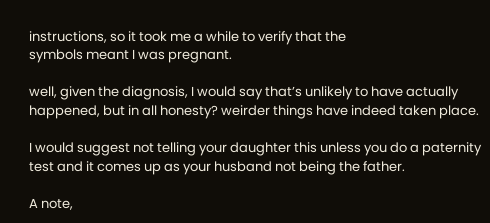instructions, so it took me a while to verify that the
symbols meant I was pregnant.

well, given the diagnosis, I would say that’s unlikely to have actually happened, but in all honesty? weirder things have indeed taken place.

I would suggest not telling your daughter this unless you do a paternity test and it comes up as your husband not being the father.

A note,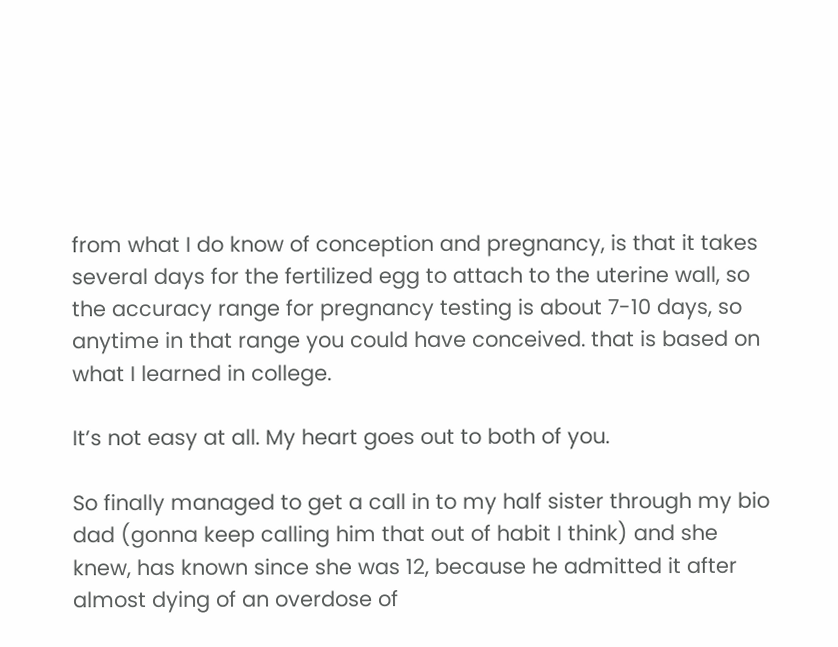from what I do know of conception and pregnancy, is that it takes several days for the fertilized egg to attach to the uterine wall, so the accuracy range for pregnancy testing is about 7-10 days, so anytime in that range you could have conceived. that is based on what I learned in college.

It’s not easy at all. My heart goes out to both of you.

So finally managed to get a call in to my half sister through my bio dad (gonna keep calling him that out of habit I think) and she knew, has known since she was 12, because he admitted it after almost dying of an overdose of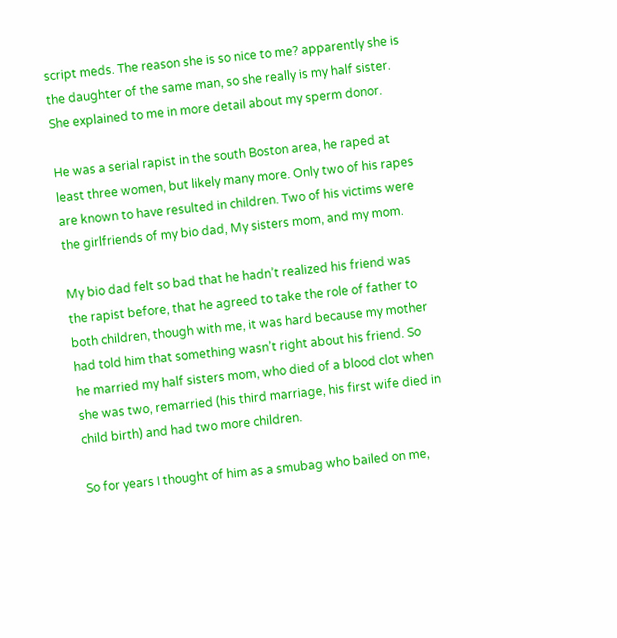script meds. The reason she is so nice to me? apparently she is the daughter of the same man, so she really is my half sister. She explained to me in more detail about my sperm donor.

He was a serial rapist in the south Boston area, he raped at least three women, but likely many more. Only two of his rapes are known to have resulted in children. Two of his victims were the girlfriends of my bio dad, My sisters mom, and my mom.

My bio dad felt so bad that he hadn’t realized his friend was the rapist before, that he agreed to take the role of father to both children, though with me, it was hard because my mother had told him that something wasn’t right about his friend. So he married my half sisters mom, who died of a blood clot when she was two, remarried (his third marriage, his first wife died in child birth) and had two more children.

So for years I thought of him as a smubag who bailed on me,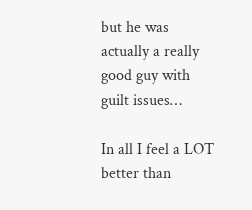but he was actually a really good guy with guilt issues…

In all I feel a LOT better than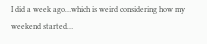I did a week ago…which is weird considering how my weekend started…